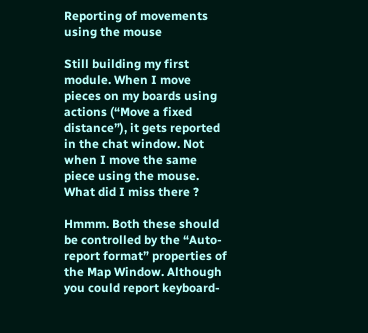Reporting of movements using the mouse

Still building my first module. When I move pieces on my boards using actions (“Move a fixed distance”), it gets reported in the chat window. Not when I move the same piece using the mouse. What did I miss there ?

Hmmm. Both these should be controlled by the “Auto-report format” properties of the Map Window. Although you could report keyboard-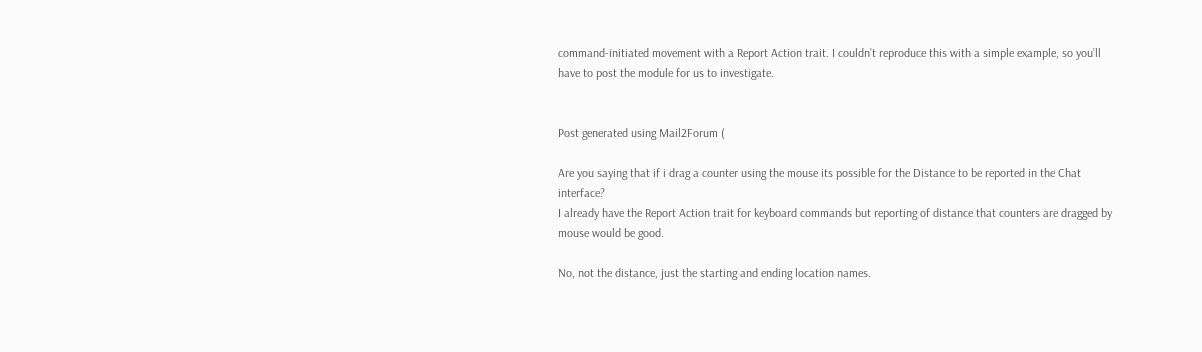command-initiated movement with a Report Action trait. I couldn’t reproduce this with a simple example, so you’ll have to post the module for us to investigate.


Post generated using Mail2Forum (

Are you saying that if i drag a counter using the mouse its possible for the Distance to be reported in the Chat interface?
I already have the Report Action trait for keyboard commands but reporting of distance that counters are dragged by mouse would be good.

No, not the distance, just the starting and ending location names.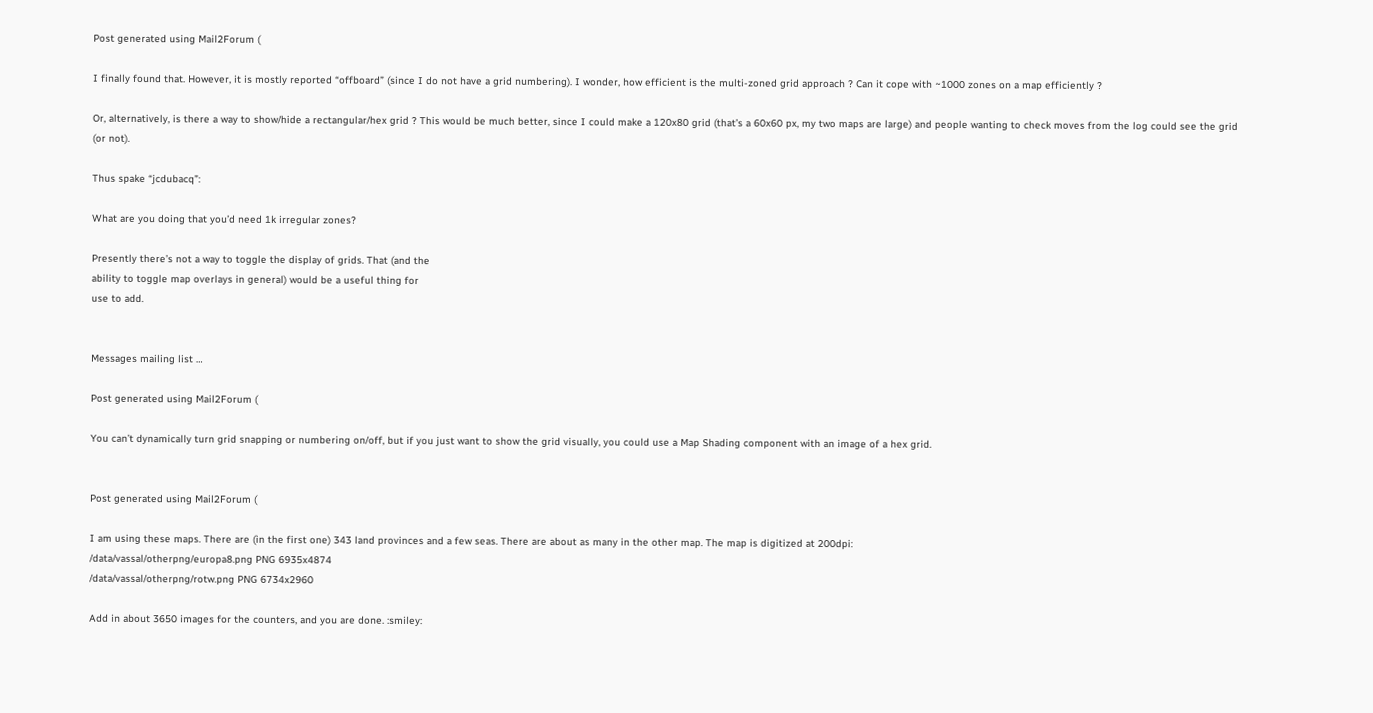Post generated using Mail2Forum (

I finally found that. However, it is mostly reported “offboard” (since I do not have a grid numbering). I wonder, how efficient is the multi-zoned grid approach ? Can it cope with ~1000 zones on a map efficiently ?

Or, alternatively, is there a way to show/hide a rectangular/hex grid ? This would be much better, since I could make a 120x80 grid (that’s a 60x60 px, my two maps are large) and people wanting to check moves from the log could see the grid (or not).

Thus spake “jcdubacq”:

What are you doing that you’d need 1k irregular zones?

Presently there’s not a way to toggle the display of grids. That (and the
ability to toggle map overlays in general) would be a useful thing for
use to add.


Messages mailing list …

Post generated using Mail2Forum (

You can’t dynamically turn grid snapping or numbering on/off, but if you just want to show the grid visually, you could use a Map Shading component with an image of a hex grid.


Post generated using Mail2Forum (

I am using these maps. There are (in the first one) 343 land provinces and a few seas. There are about as many in the other map. The map is digitized at 200dpi:
/data/vassal/otherpng/europa8.png PNG 6935x4874
/data/vassal/otherpng/rotw.png PNG 6734x2960

Add in about 3650 images for the counters, and you are done. :smiley: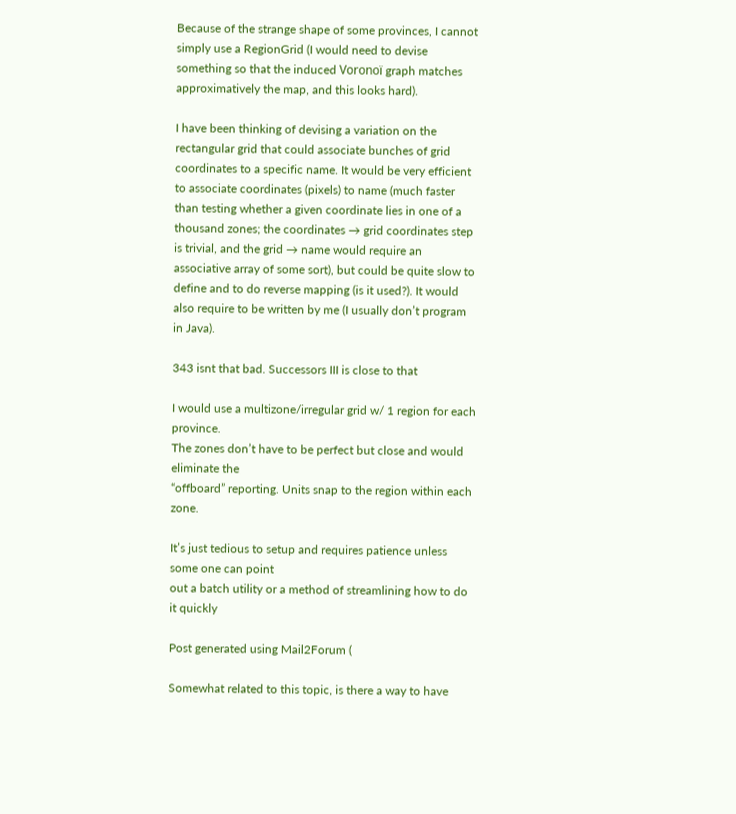Because of the strange shape of some provinces, I cannot simply use a RegionGrid (I would need to devise something so that the induced Voronoï graph matches approximatively the map, and this looks hard).

I have been thinking of devising a variation on the rectangular grid that could associate bunches of grid coordinates to a specific name. It would be very efficient to associate coordinates (pixels) to name (much faster than testing whether a given coordinate lies in one of a thousand zones; the coordinates → grid coordinates step is trivial, and the grid → name would require an associative array of some sort), but could be quite slow to define and to do reverse mapping (is it used?). It would also require to be written by me (I usually don’t program in Java).

343 isnt that bad. Successors III is close to that

I would use a multizone/irregular grid w/ 1 region for each province.
The zones don’t have to be perfect but close and would eliminate the
“offboard” reporting. Units snap to the region within each zone.

It’s just tedious to setup and requires patience unless some one can point
out a batch utility or a method of streamlining how to do it quickly

Post generated using Mail2Forum (

Somewhat related to this topic, is there a way to have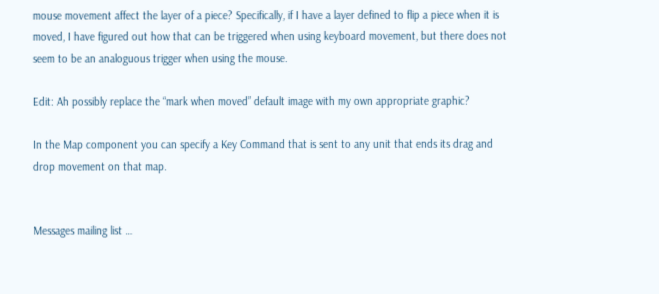mouse movement affect the layer of a piece? Specifically, if I have a layer defined to flip a piece when it is moved, I have figured out how that can be triggered when using keyboard movement, but there does not seem to be an analoguous trigger when using the mouse.

Edit: Ah possibly replace the “mark when moved” default image with my own appropriate graphic?

In the Map component you can specify a Key Command that is sent to any unit that ends its drag and drop movement on that map.


Messages mailing list …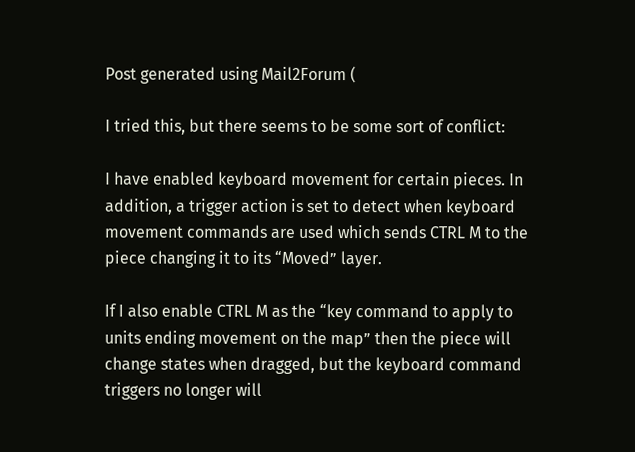Post generated using Mail2Forum (

I tried this, but there seems to be some sort of conflict:

I have enabled keyboard movement for certain pieces. In addition, a trigger action is set to detect when keyboard movement commands are used which sends CTRL M to the piece changing it to its “Moved” layer.

If I also enable CTRL M as the “key command to apply to units ending movement on the map” then the piece will change states when dragged, but the keyboard command triggers no longer will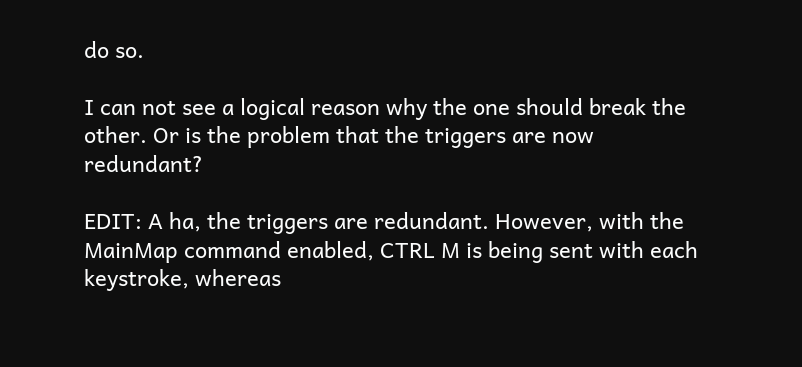do so.

I can not see a logical reason why the one should break the other. Or is the problem that the triggers are now redundant?

EDIT: A ha, the triggers are redundant. However, with the MainMap command enabled, CTRL M is being sent with each keystroke, whereas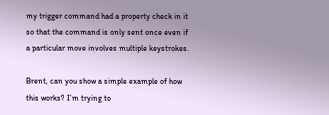my trigger command had a property check in it so that the command is only sent once even if a particular move involves multiple keystrokes.

Brent, can you show a simple example of how this works? I’m trying to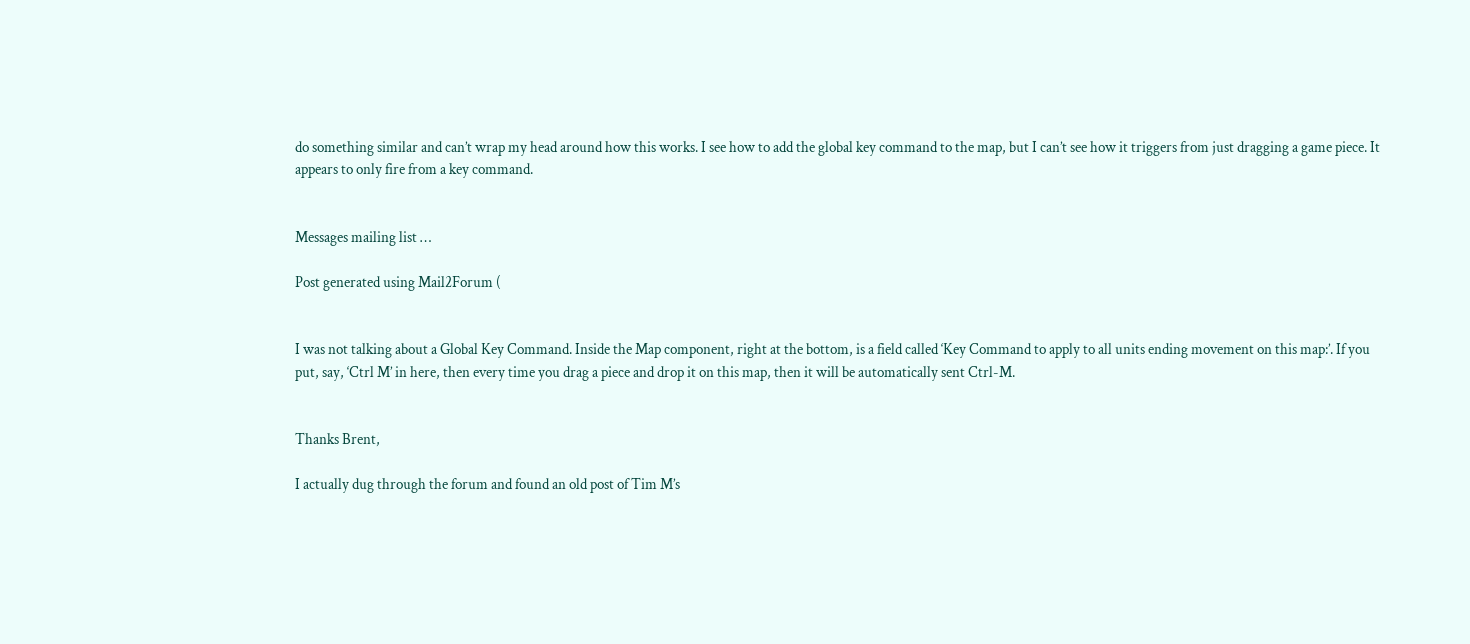do something similar and can’t wrap my head around how this works. I see how to add the global key command to the map, but I can’t see how it triggers from just dragging a game piece. It appears to only fire from a key command.


Messages mailing list …

Post generated using Mail2Forum (


I was not talking about a Global Key Command. Inside the Map component, right at the bottom, is a field called ‘Key Command to apply to all units ending movement on this map:’. If you put, say, ‘Ctrl M’ in here, then every time you drag a piece and drop it on this map, then it will be automatically sent Ctrl-M.


Thanks Brent,

I actually dug through the forum and found an old post of Tim M’s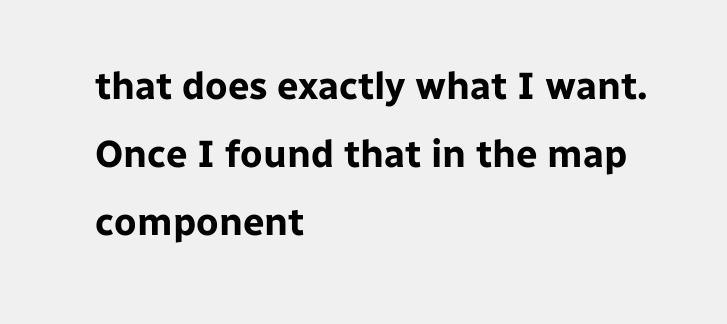that does exactly what I want. Once I found that in the map component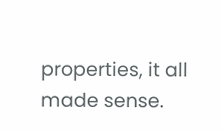properties, it all made sense.